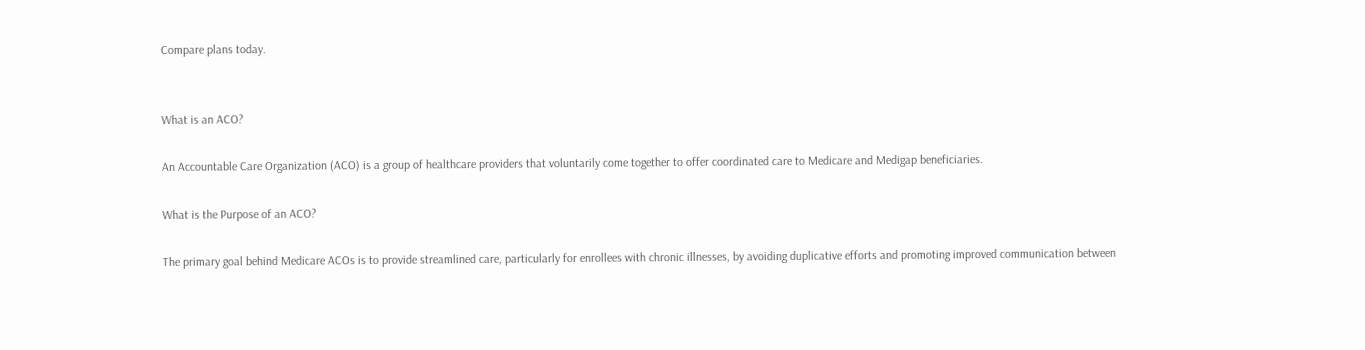Compare plans today.


What is an ACO?

An Accountable Care Organization (ACO) is a group of healthcare providers that voluntarily come together to offer coordinated care to Medicare and Medigap beneficiaries.

What is the Purpose of an ACO?

The primary goal behind Medicare ACOs is to provide streamlined care, particularly for enrollees with chronic illnesses, by avoiding duplicative efforts and promoting improved communication between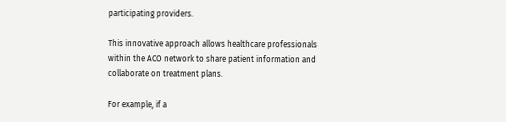participating providers.

This innovative approach allows healthcare professionals within the ACO network to share patient information and collaborate on treatment plans.

For example, if a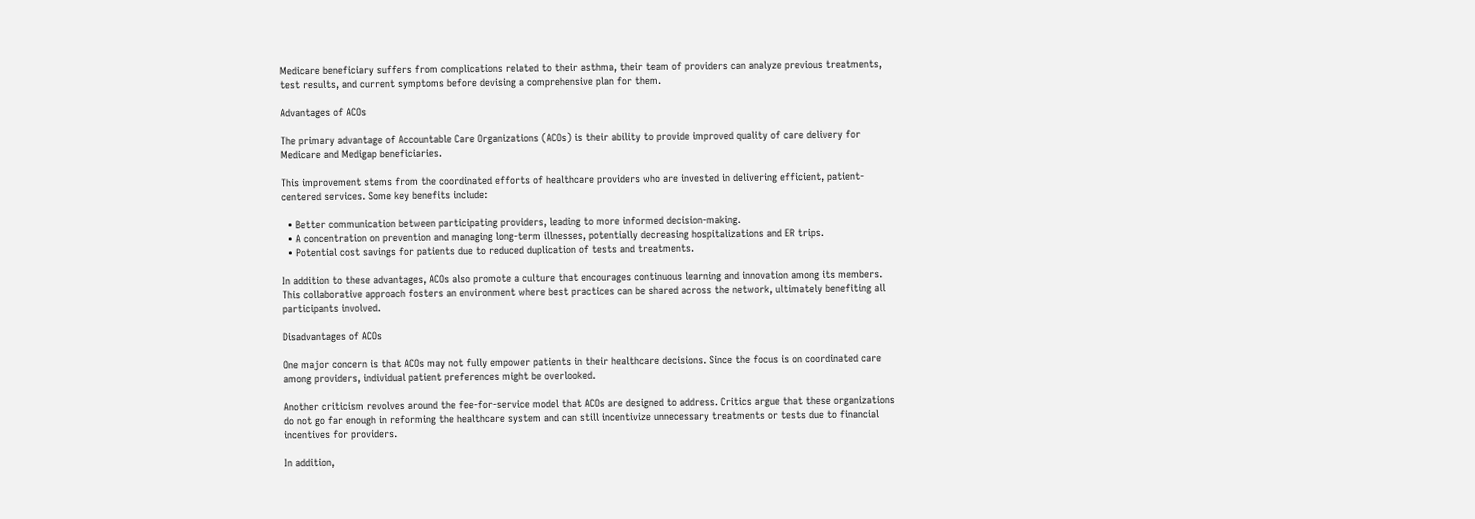Medicare beneficiary suffers from complications related to their asthma, their team of providers can analyze previous treatments, test results, and current symptoms before devising a comprehensive plan for them.

Advantages of ACOs

The primary advantage of Accountable Care Organizations (ACOs) is their ability to provide improved quality of care delivery for Medicare and Medigap beneficiaries.

This improvement stems from the coordinated efforts of healthcare providers who are invested in delivering efficient, patient-centered services. Some key benefits include:

  • Better communication between participating providers, leading to more informed decision-making.
  • A concentration on prevention and managing long-term illnesses, potentially decreasing hospitalizations and ER trips.
  • Potential cost savings for patients due to reduced duplication of tests and treatments.

In addition to these advantages, ACOs also promote a culture that encourages continuous learning and innovation among its members. This collaborative approach fosters an environment where best practices can be shared across the network, ultimately benefiting all participants involved.

Disadvantages of ACOs

One major concern is that ACOs may not fully empower patients in their healthcare decisions. Since the focus is on coordinated care among providers, individual patient preferences might be overlooked.

Another criticism revolves around the fee-for-service model that ACOs are designed to address. Critics argue that these organizations do not go far enough in reforming the healthcare system and can still incentivize unnecessary treatments or tests due to financial incentives for providers.

In addition,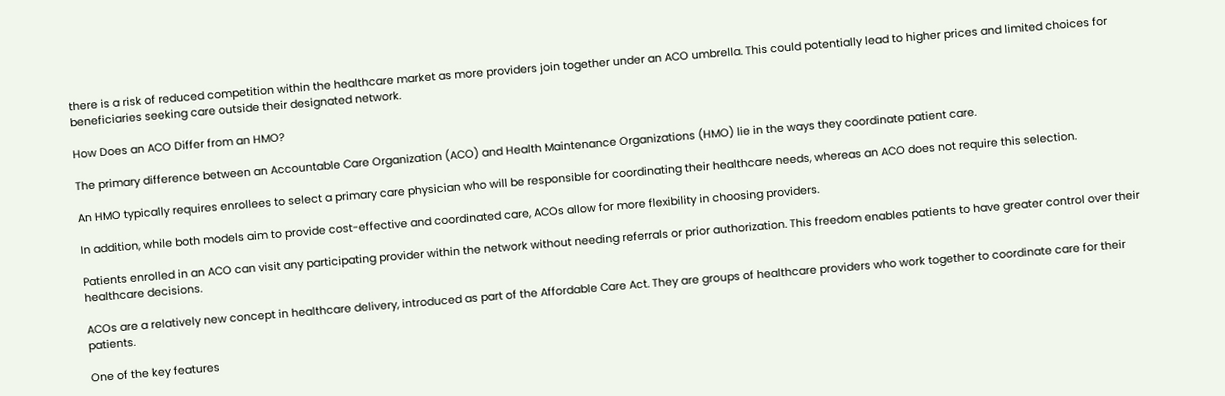there is a risk of reduced competition within the healthcare market as more providers join together under an ACO umbrella. This could potentially lead to higher prices and limited choices for beneficiaries seeking care outside their designated network.

How Does an ACO Differ from an HMO?

The primary difference between an Accountable Care Organization (ACO) and Health Maintenance Organizations (HMO) lie in the ways they coordinate patient care.

An HMO typically requires enrollees to select a primary care physician who will be responsible for coordinating their healthcare needs, whereas an ACO does not require this selection.

In addition, while both models aim to provide cost-effective and coordinated care, ACOs allow for more flexibility in choosing providers.

Patients enrolled in an ACO can visit any participating provider within the network without needing referrals or prior authorization. This freedom enables patients to have greater control over their healthcare decisions.

ACOs are a relatively new concept in healthcare delivery, introduced as part of the Affordable Care Act. They are groups of healthcare providers who work together to coordinate care for their patients.

One of the key features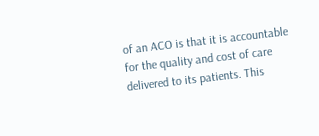of an ACO is that it is accountable for the quality and cost of care delivered to its patients. This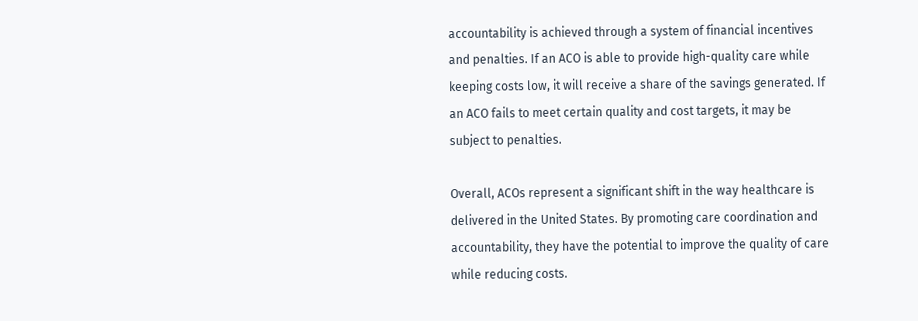accountability is achieved through a system of financial incentives and penalties. If an ACO is able to provide high-quality care while keeping costs low, it will receive a share of the savings generated. If an ACO fails to meet certain quality and cost targets, it may be subject to penalties.

Overall, ACOs represent a significant shift in the way healthcare is delivered in the United States. By promoting care coordination and accountability, they have the potential to improve the quality of care while reducing costs.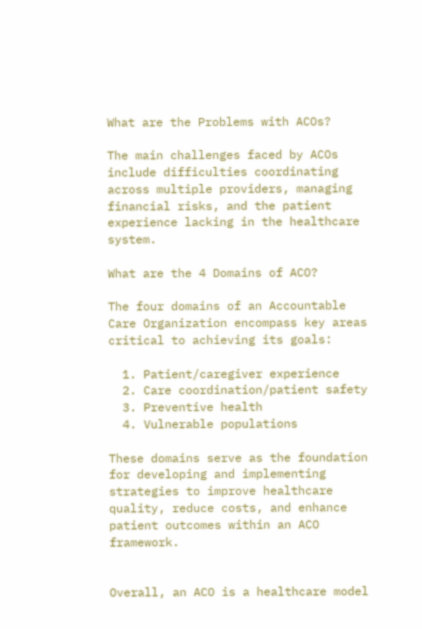What are the Problems with ACOs?

The main challenges faced by ACOs include difficulties coordinating across multiple providers, managing financial risks, and the patient experience lacking in the healthcare system.

What are the 4 Domains of ACO?

The four domains of an Accountable Care Organization encompass key areas critical to achieving its goals:

  1. Patient/caregiver experience
  2. Care coordination/patient safety
  3. Preventive health
  4. Vulnerable populations

These domains serve as the foundation for developing and implementing strategies to improve healthcare quality, reduce costs, and enhance patient outcomes within an ACO framework.


Overall, an ACO is a healthcare model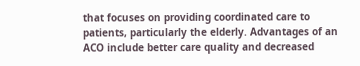that focuses on providing coordinated care to patients, particularly the elderly. Advantages of an ACO include better care quality and decreased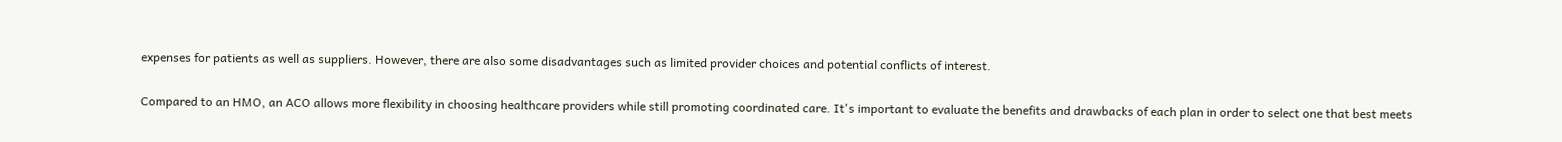expenses for patients as well as suppliers. However, there are also some disadvantages such as limited provider choices and potential conflicts of interest.

Compared to an HMO, an ACO allows more flexibility in choosing healthcare providers while still promoting coordinated care. It's important to evaluate the benefits and drawbacks of each plan in order to select one that best meets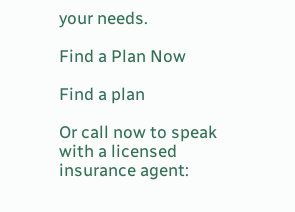your needs.

Find a Plan Now

Find a plan

Or call now to speak with a licensed insurance agent: